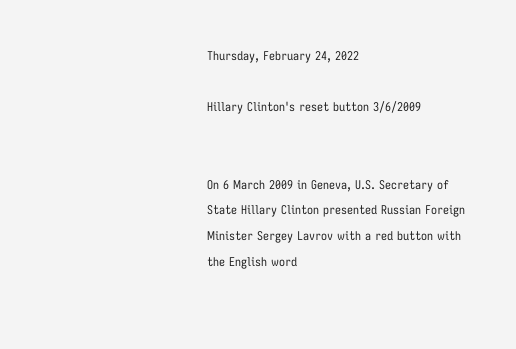Thursday, February 24, 2022

Hillary Clinton's reset button 3/6/2009


On 6 March 2009 in Geneva, U.S. Secretary of State Hillary Clinton presented Russian Foreign Minister Sergey Lavrov with a red button with the English word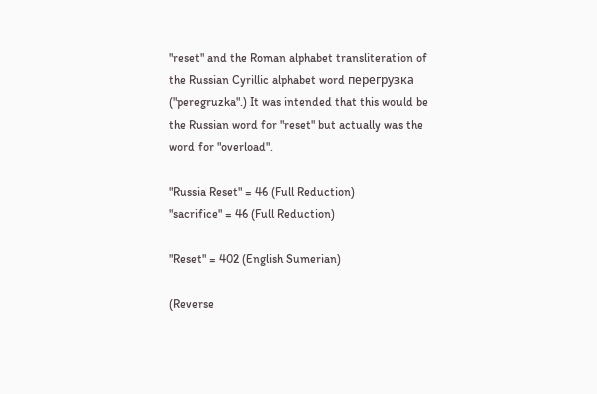"reset" and the Roman alphabet transliteration of the Russian Cyrillic alphabet word перегрузка ("peregruzka".) It was intended that this would be the Russian word for "reset" but actually was the word for "overload".

"Russia Reset" = 46 (Full Reduction)
"sacrifice" = 46 (Full Reduction)

"Reset" = 402 (English Sumerian)

(Reverse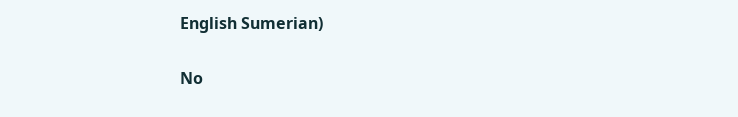English Sumerian)

No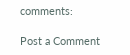comments:

Post a Comment